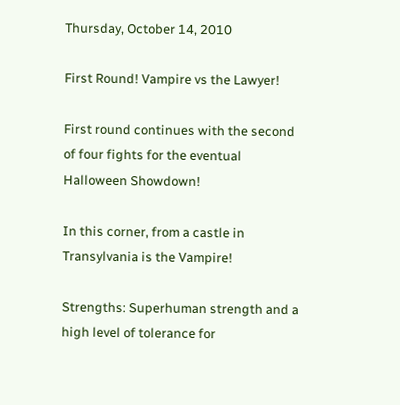Thursday, October 14, 2010

First Round! Vampire vs the Lawyer!

First round continues with the second of four fights for the eventual Halloween Showdown!

In this corner, from a castle in Transylvania is the Vampire!

Strengths: Superhuman strength and a high level of tolerance for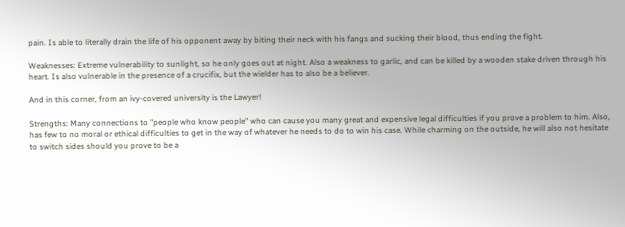pain. Is able to literally drain the life of his opponent away by biting their neck with his fangs and sucking their blood, thus ending the fight.

Weaknesses: Extreme vulnerability to sunlight, so he only goes out at night. Also a weakness to garlic, and can be killed by a wooden stake driven through his heart. Is also vulnerable in the presence of a crucifix, but the wielder has to also be a believer.

And in this corner, from an ivy-covered university is the Lawyer!

Strengths: Many connections to "people who know people" who can cause you many great and expensive legal difficulties if you prove a problem to him. Also, has few to no moral or ethical difficulties to get in the way of whatever he needs to do to win his case. While charming on the outside, he will also not hesitate to switch sides should you prove to be a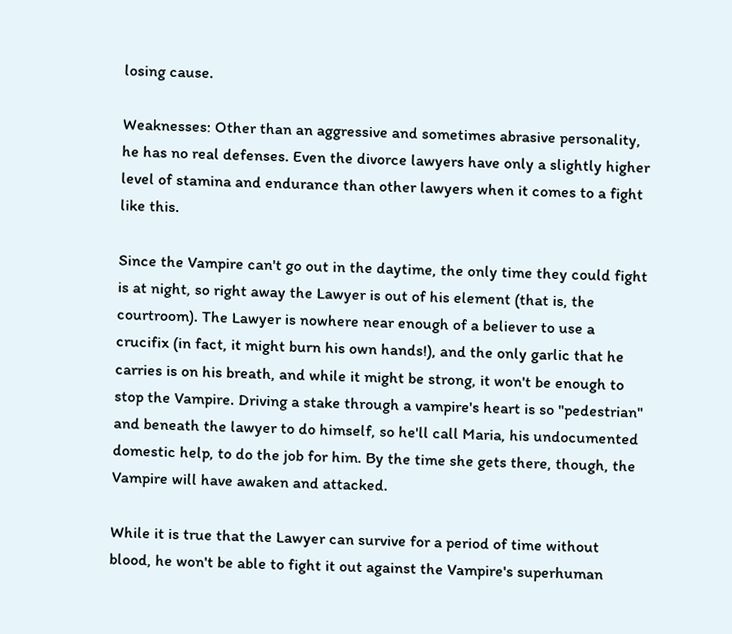losing cause.

Weaknesses: Other than an aggressive and sometimes abrasive personality, he has no real defenses. Even the divorce lawyers have only a slightly higher level of stamina and endurance than other lawyers when it comes to a fight like this.

Since the Vampire can't go out in the daytime, the only time they could fight is at night, so right away the Lawyer is out of his element (that is, the courtroom). The Lawyer is nowhere near enough of a believer to use a crucifix (in fact, it might burn his own hands!), and the only garlic that he carries is on his breath, and while it might be strong, it won't be enough to stop the Vampire. Driving a stake through a vampire's heart is so "pedestrian" and beneath the lawyer to do himself, so he'll call Maria, his undocumented domestic help, to do the job for him. By the time she gets there, though, the Vampire will have awaken and attacked.

While it is true that the Lawyer can survive for a period of time without blood, he won't be able to fight it out against the Vampire's superhuman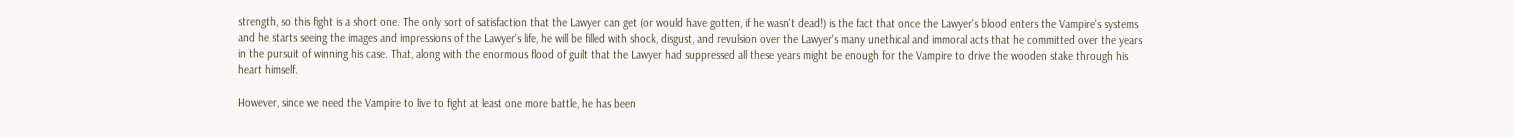strength, so this fight is a short one. The only sort of satisfaction that the Lawyer can get (or would have gotten, if he wasn't dead!) is the fact that once the Lawyer's blood enters the Vampire's systems and he starts seeing the images and impressions of the Lawyer's life, he will be filled with shock, disgust, and revulsion over the Lawyer's many unethical and immoral acts that he committed over the years in the pursuit of winning his case. That, along with the enormous flood of guilt that the Lawyer had suppressed all these years might be enough for the Vampire to drive the wooden stake through his heart himself.

However, since we need the Vampire to live to fight at least one more battle, he has been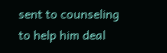sent to counseling to help him deal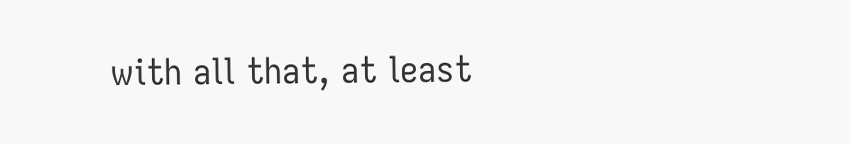with all that, at least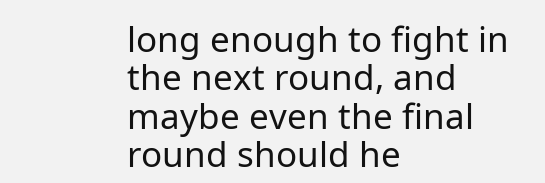long enough to fight in the next round, and maybe even the final round should he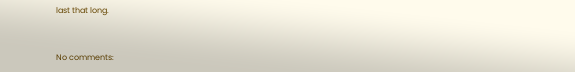last that long.


No comments: